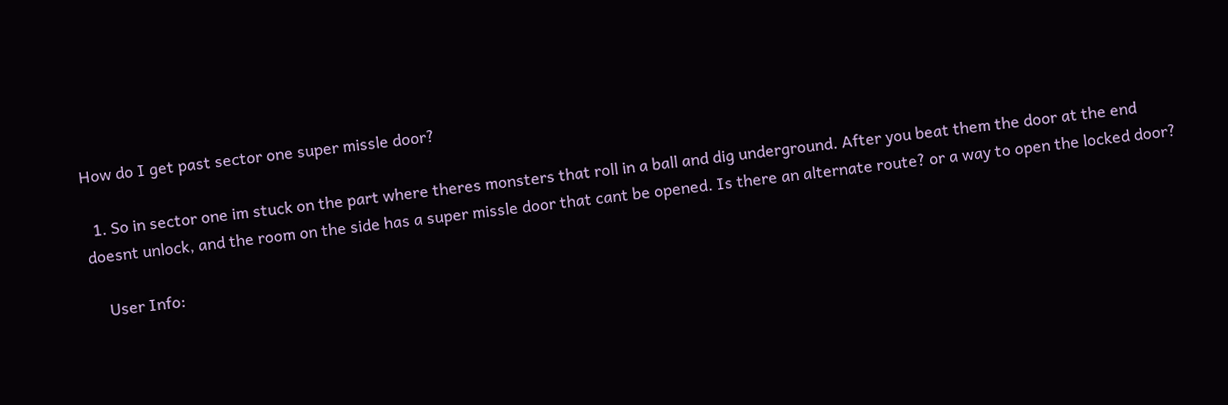How do I get past sector one super missle door?

  1. So in sector one im stuck on the part where theres monsters that roll in a ball and dig underground. After you beat them the door at the end doesnt unlock, and the room on the side has a super missle door that cant be opened. Is there an alternate route? or a way to open the locked door?

    User Info: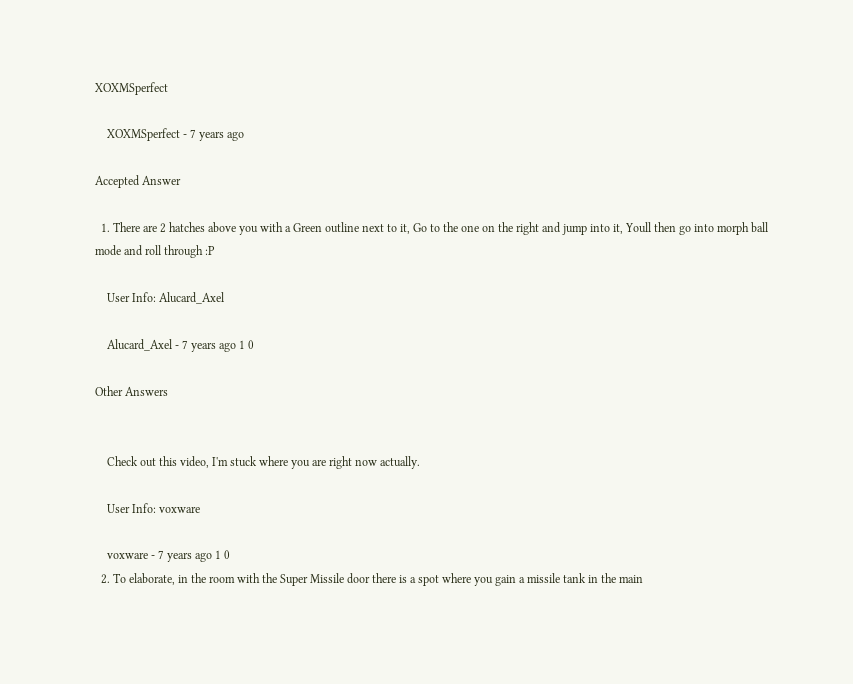XOXMSperfect

    XOXMSperfect - 7 years ago

Accepted Answer

  1. There are 2 hatches above you with a Green outline next to it, Go to the one on the right and jump into it, Youll then go into morph ball mode and roll through :P

    User Info: Alucard_Axel

    Alucard_Axel - 7 years ago 1 0

Other Answers


    Check out this video, I'm stuck where you are right now actually.

    User Info: voxware

    voxware - 7 years ago 1 0
  2. To elaborate, in the room with the Super Missile door there is a spot where you gain a missile tank in the main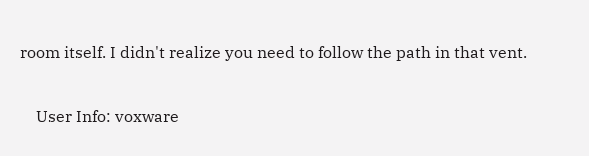room itself. I didn't realize you need to follow the path in that vent.

    User Info: voxware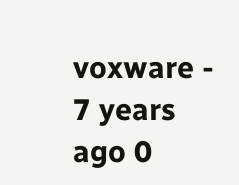voxware - 7 years ago 0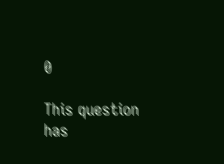0

This question has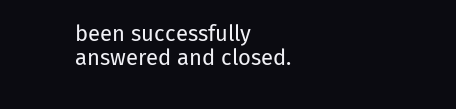been successfully answered and closed.